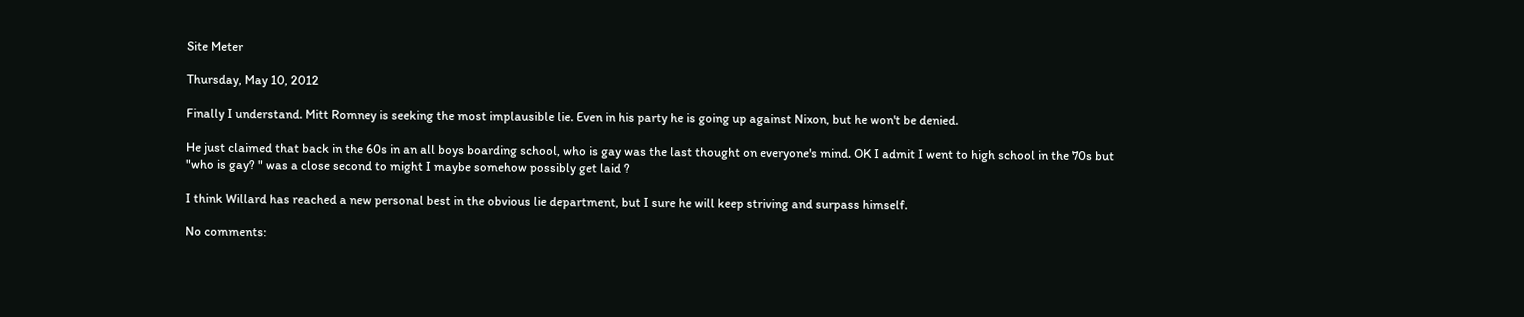Site Meter

Thursday, May 10, 2012

Finally I understand. Mitt Romney is seeking the most implausible lie. Even in his party he is going up against Nixon, but he won't be denied.

He just claimed that back in the 60s in an all boys boarding school, who is gay was the last thought on everyone's mind. OK I admit I went to high school in the 70s but "who is gay? " was a close second to might I maybe somehow possibly get laid ?

I think Willard has reached a new personal best in the obvious lie department, but I sure he will keep striving and surpass himself.

No comments: